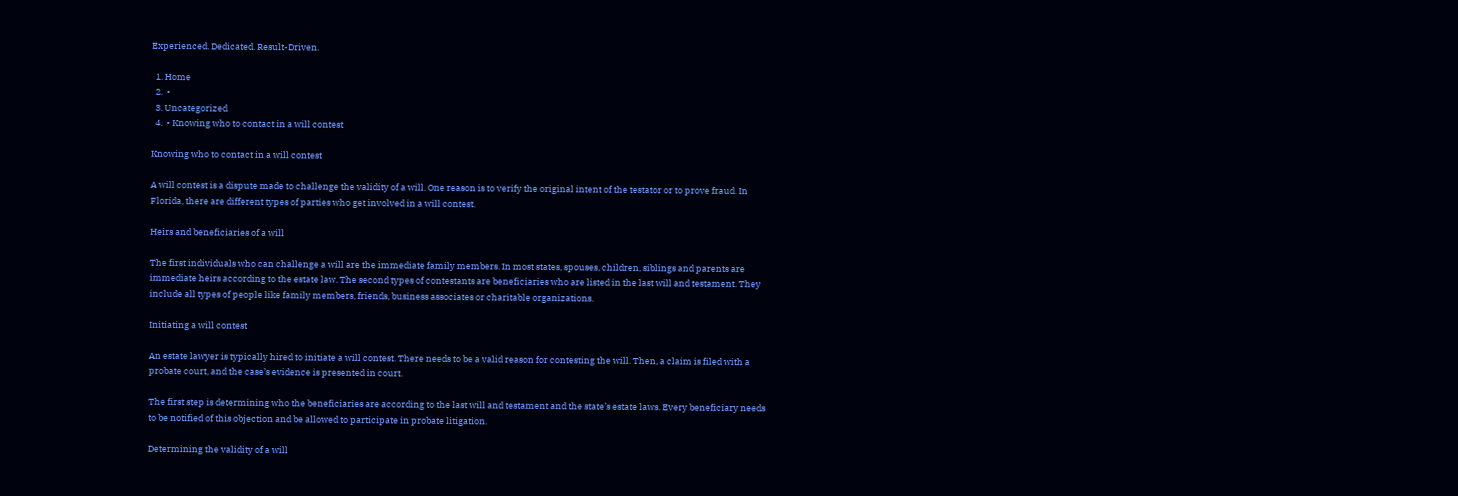Experienced. Dedicated. Result-Driven.

  1. Home
  2.  •
  3. Uncategorized
  4.  • Knowing who to contact in a will contest

Knowing who to contact in a will contest

A will contest is a dispute made to challenge the validity of a will. One reason is to verify the original intent of the testator or to prove fraud. In Florida, there are different types of parties who get involved in a will contest.

Heirs and beneficiaries of a will

The first individuals who can challenge a will are the immediate family members. In most states, spouses, children, siblings and parents are immediate heirs according to the estate law. The second types of contestants are beneficiaries who are listed in the last will and testament. They include all types of people like family members, friends, business associates or charitable organizations.

Initiating a will contest

An estate lawyer is typically hired to initiate a will contest. There needs to be a valid reason for contesting the will. Then, a claim is filed with a probate court, and the case’s evidence is presented in court.

The first step is determining who the beneficiaries are according to the last will and testament and the state’s estate laws. Every beneficiary needs to be notified of this objection and be allowed to participate in probate litigation.

Determining the validity of a will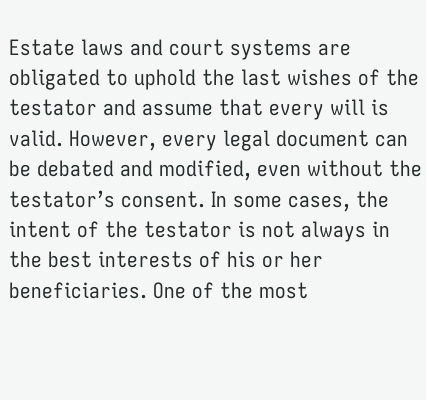Estate laws and court systems are obligated to uphold the last wishes of the testator and assume that every will is valid. However, every legal document can be debated and modified, even without the testator’s consent. In some cases, the intent of the testator is not always in the best interests of his or her beneficiaries. One of the most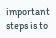important steps is to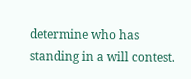determine who has standing in a will contest.